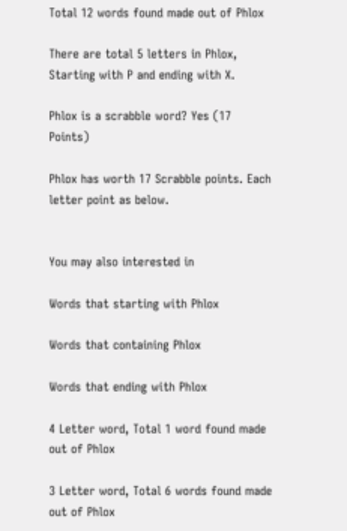Total 12 words found made out of Phlox

There are total 5 letters in Phlox, Starting with P and ending with X.

Phlox is a scrabble word? Yes (17 Points)

Phlox has worth 17 Scrabble points. Each letter point as below.


You may also interested in

Words that starting with Phlox

Words that containing Phlox

Words that ending with Phlox

4 Letter word, Total 1 word found made out of Phlox

3 Letter word, Total 6 words found made out of Phlox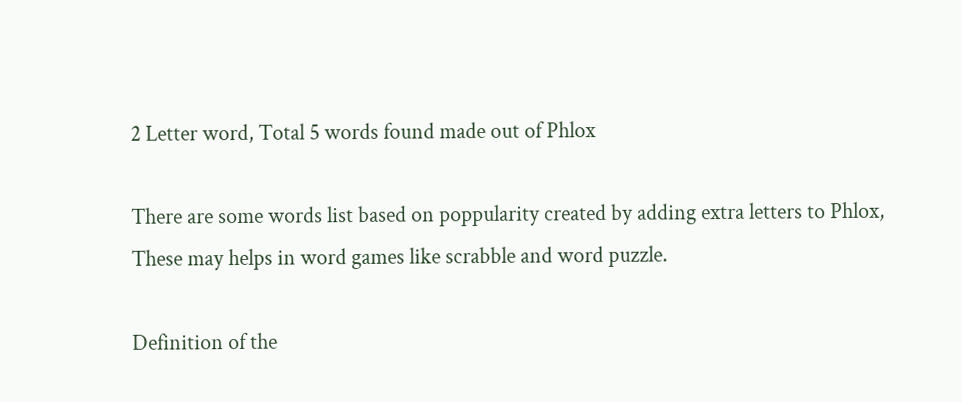2 Letter word, Total 5 words found made out of Phlox

There are some words list based on poppularity created by adding extra letters to Phlox, These may helps in word games like scrabble and word puzzle.

Definition of the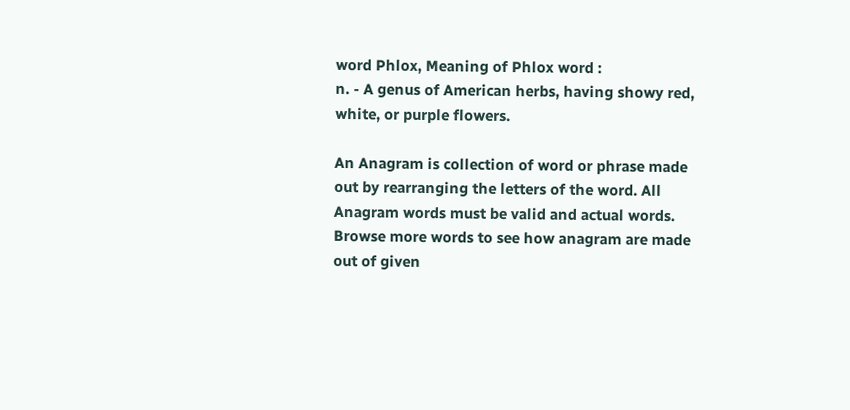word Phlox, Meaning of Phlox word :
n. - A genus of American herbs, having showy red, white, or purple flowers.

An Anagram is collection of word or phrase made out by rearranging the letters of the word. All Anagram words must be valid and actual words.
Browse more words to see how anagram are made out of given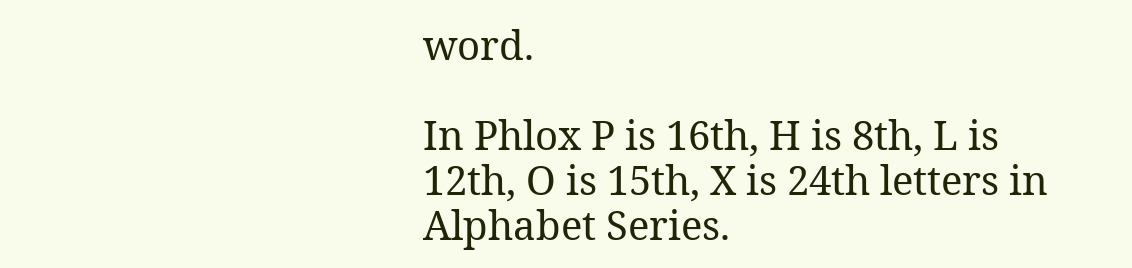word.

In Phlox P is 16th, H is 8th, L is 12th, O is 15th, X is 24th letters in Alphabet Series.